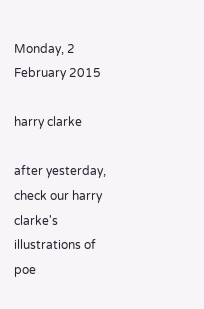Monday, 2 February 2015

harry clarke

after yesterday, check our harry clarke's illustrations of poe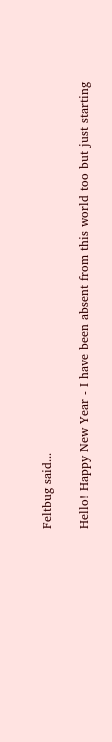Feltbug said...

Hello! Happy New Year - I have been absent from this world too but just starting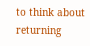to think about returning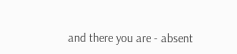and there you are - absent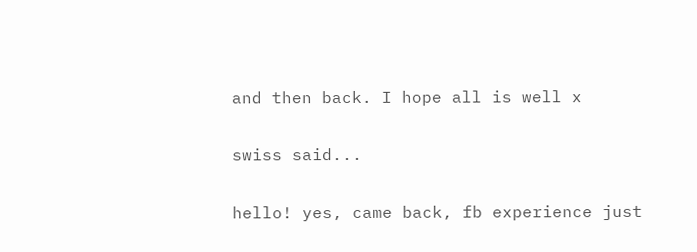and then back. I hope all is well x

swiss said...

hello! yes, came back, fb experience just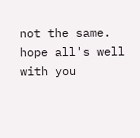not the same. hope all's well with you